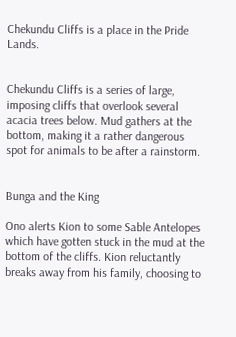Chekundu Cliffs is a place in the Pride Lands.


Chekundu Cliffs is a series of large, imposing cliffs that overlook several acacia trees below. Mud gathers at the bottom, making it a rather dangerous spot for animals to be after a rainstorm.


Bunga and the King

Ono alerts Kion to some Sable Antelopes which have gotten stuck in the mud at the bottom of the cliffs. Kion reluctantly breaks away from his family, choosing to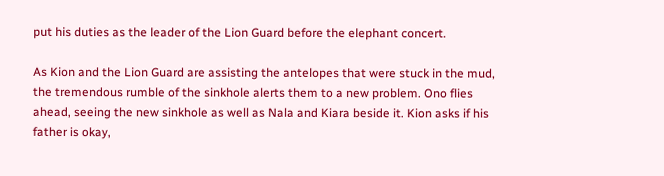put his duties as the leader of the Lion Guard before the elephant concert.

As Kion and the Lion Guard are assisting the antelopes that were stuck in the mud, the tremendous rumble of the sinkhole alerts them to a new problem. Ono flies ahead, seeing the new sinkhole as well as Nala and Kiara beside it. Kion asks if his father is okay,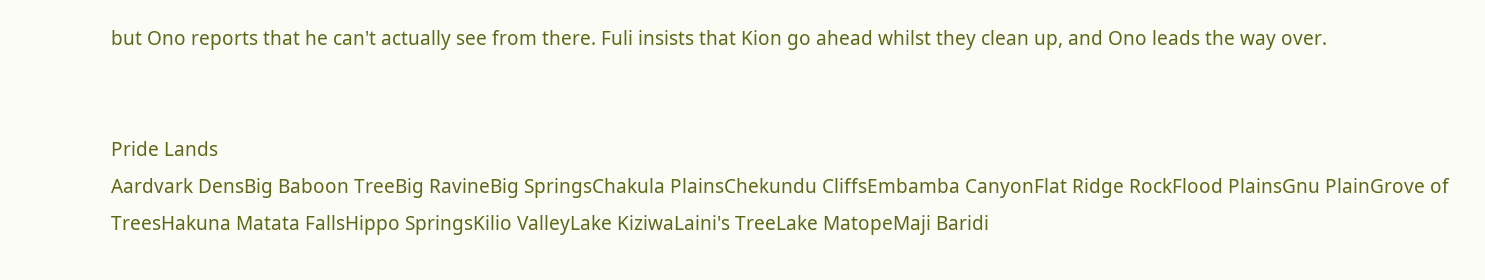but Ono reports that he can't actually see from there. Fuli insists that Kion go ahead whilst they clean up, and Ono leads the way over.


Pride Lands
Aardvark DensBig Baboon TreeBig RavineBig SpringsChakula PlainsChekundu CliffsEmbamba CanyonFlat Ridge RockFlood PlainsGnu PlainGrove of TreesHakuna Matata FallsHippo SpringsKilio ValleyLake KiziwaLaini's TreeLake MatopeMaji Baridi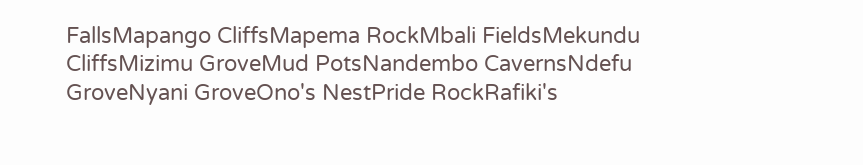FallsMapango CliffsMapema RockMbali FieldsMekundu CliffsMizimu GroveMud PotsNandembo CavernsNdefu GroveNyani GroveOno's NestPride RockRafiki's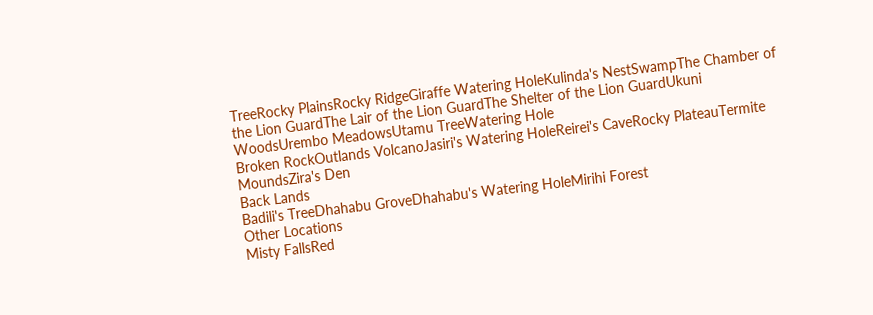TreeRocky PlainsRocky RidgeGiraffe Watering HoleKulinda's NestSwampThe Chamber of the Lion GuardThe Lair of the Lion GuardThe Shelter of the Lion GuardUkuni WoodsUrembo MeadowsUtamu TreeWatering Hole
Broken RockOutlands VolcanoJasiri's Watering HoleReirei's CaveRocky PlateauTermite MoundsZira's Den
Back Lands
Badili's TreeDhahabu GroveDhahabu's Watering HoleMirihi Forest
Other Locations
Misty FallsRed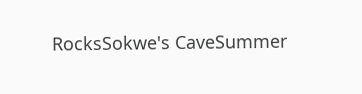RocksSokwe's CaveSummer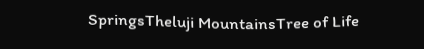SpringsTheluji MountainsTree of Life